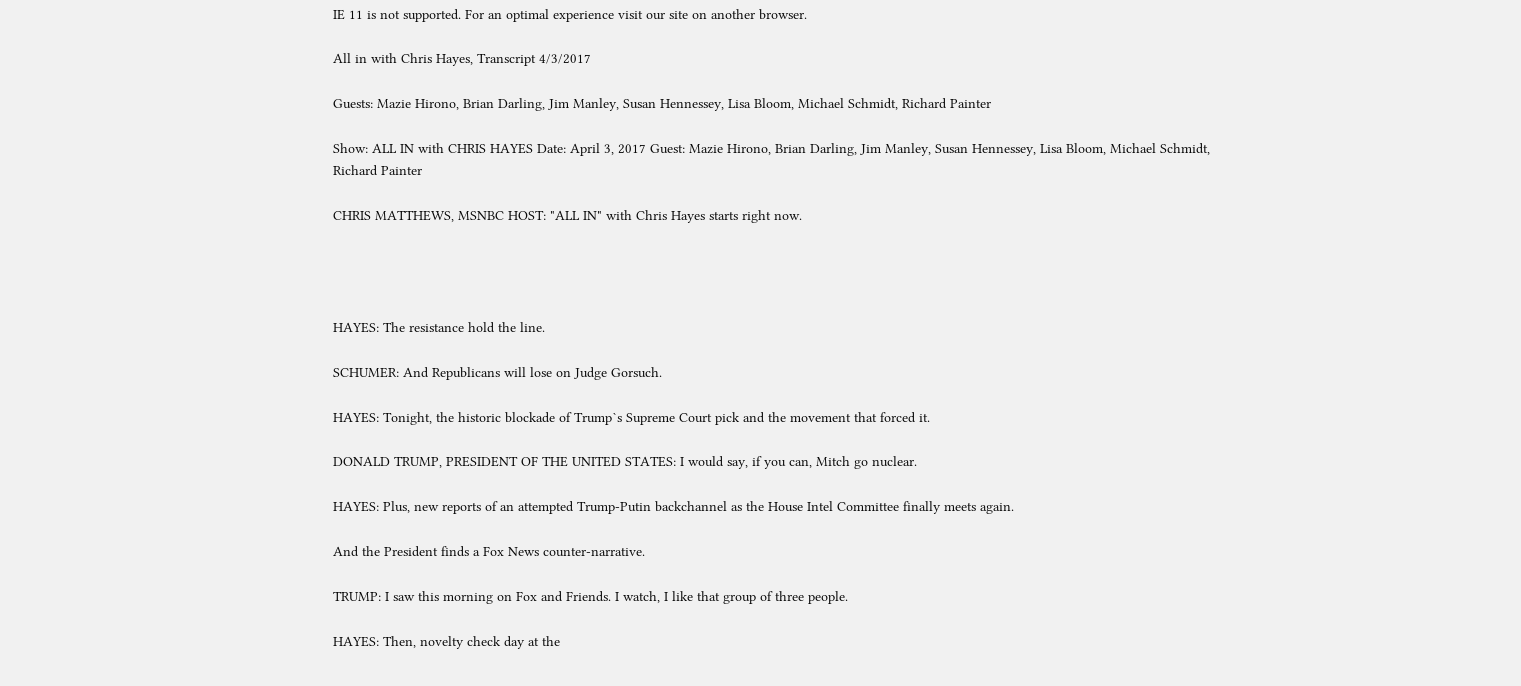IE 11 is not supported. For an optimal experience visit our site on another browser.

All in with Chris Hayes, Transcript 4/3/2017

Guests: Mazie Hirono, Brian Darling, Jim Manley, Susan Hennessey, Lisa Bloom, Michael Schmidt, Richard Painter

Show: ALL IN with CHRIS HAYES Date: April 3, 2017 Guest: Mazie Hirono, Brian Darling, Jim Manley, Susan Hennessey, Lisa Bloom, Michael Schmidt, Richard Painter

CHRIS MATTHEWS, MSNBC HOST: "ALL IN" with Chris Hayes starts right now.




HAYES: The resistance hold the line.

SCHUMER: And Republicans will lose on Judge Gorsuch.

HAYES: Tonight, the historic blockade of Trump`s Supreme Court pick and the movement that forced it.

DONALD TRUMP, PRESIDENT OF THE UNITED STATES: I would say, if you can, Mitch go nuclear.

HAYES: Plus, new reports of an attempted Trump-Putin backchannel as the House Intel Committee finally meets again.

And the President finds a Fox News counter-narrative.

TRUMP: I saw this morning on Fox and Friends. I watch, I like that group of three people.

HAYES: Then, novelty check day at the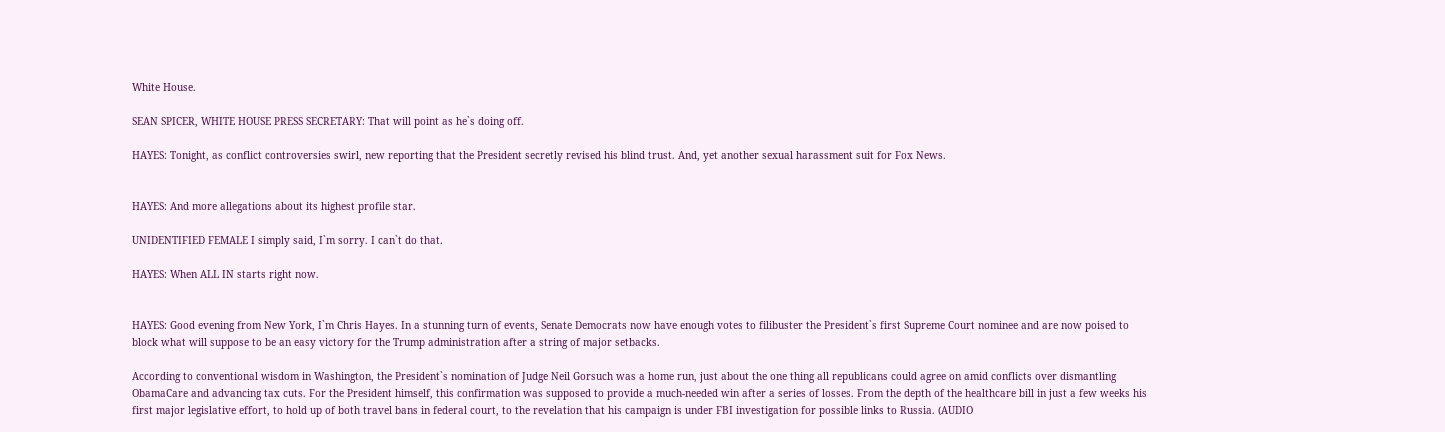White House.

SEAN SPICER, WHITE HOUSE PRESS SECRETARY: That will point as he`s doing off.

HAYES: Tonight, as conflict controversies swirl, new reporting that the President secretly revised his blind trust. And, yet another sexual harassment suit for Fox News.


HAYES: And more allegations about its highest profile star.

UNIDENTIFIED FEMALE I simply said, I`m sorry. I can`t do that.

HAYES: When ALL IN starts right now.


HAYES: Good evening from New York, I`m Chris Hayes. In a stunning turn of events, Senate Democrats now have enough votes to filibuster the President`s first Supreme Court nominee and are now poised to block what will suppose to be an easy victory for the Trump administration after a string of major setbacks.

According to conventional wisdom in Washington, the President`s nomination of Judge Neil Gorsuch was a home run, just about the one thing all republicans could agree on amid conflicts over dismantling ObamaCare and advancing tax cuts. For the President himself, this confirmation was supposed to provide a much-needed win after a series of losses. From the depth of the healthcare bill in just a few weeks his first major legislative effort, to hold up of both travel bans in federal court, to the revelation that his campaign is under FBI investigation for possible links to Russia. (AUDIO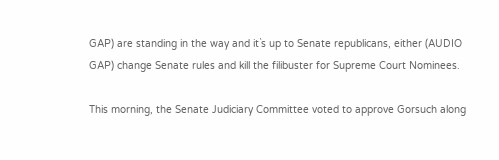GAP) are standing in the way and it`s up to Senate republicans, either (AUDIO GAP) change Senate rules and kill the filibuster for Supreme Court Nominees.

This morning, the Senate Judiciary Committee voted to approve Gorsuch along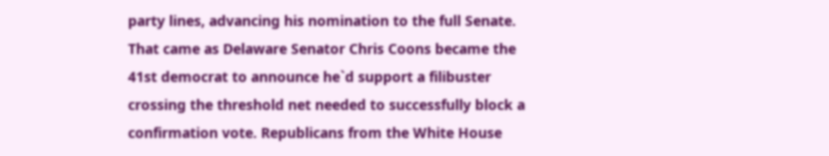party lines, advancing his nomination to the full Senate. That came as Delaware Senator Chris Coons became the 41st democrat to announce he`d support a filibuster crossing the threshold net needed to successfully block a confirmation vote. Republicans from the White House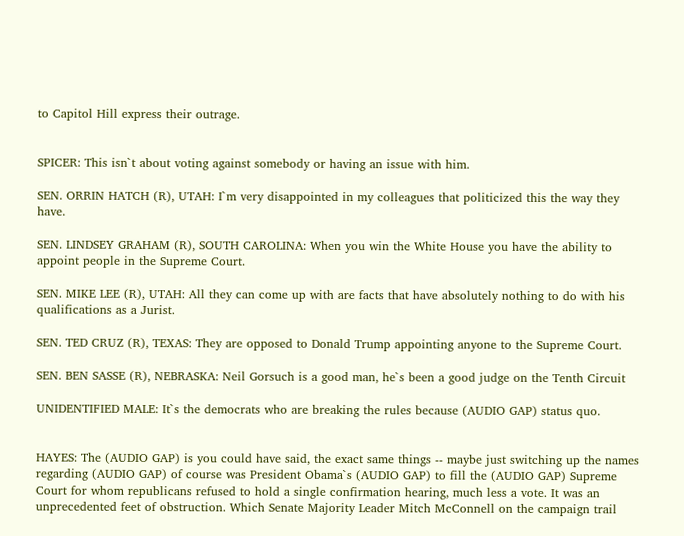to Capitol Hill express their outrage.


SPICER: This isn`t about voting against somebody or having an issue with him.

SEN. ORRIN HATCH (R), UTAH: I`m very disappointed in my colleagues that politicized this the way they have.

SEN. LINDSEY GRAHAM (R), SOUTH CAROLINA: When you win the White House you have the ability to appoint people in the Supreme Court.

SEN. MIKE LEE (R), UTAH: All they can come up with are facts that have absolutely nothing to do with his qualifications as a Jurist.

SEN. TED CRUZ (R), TEXAS: They are opposed to Donald Trump appointing anyone to the Supreme Court.

SEN. BEN SASSE (R), NEBRASKA: Neil Gorsuch is a good man, he`s been a good judge on the Tenth Circuit

UNIDENTIFIED MALE: It`s the democrats who are breaking the rules because (AUDIO GAP) status quo.


HAYES: The (AUDIO GAP) is you could have said, the exact same things -- maybe just switching up the names regarding (AUDIO GAP) of course was President Obama`s (AUDIO GAP) to fill the (AUDIO GAP) Supreme Court for whom republicans refused to hold a single confirmation hearing, much less a vote. It was an unprecedented feet of obstruction. Which Senate Majority Leader Mitch McConnell on the campaign trail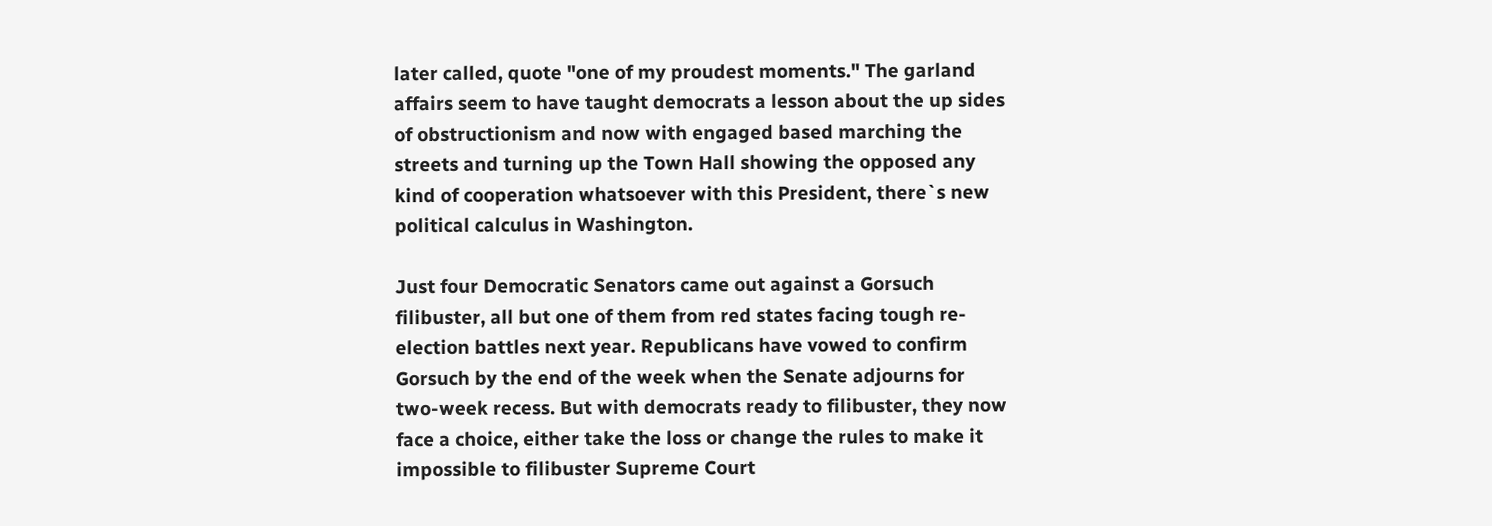later called, quote "one of my proudest moments." The garland affairs seem to have taught democrats a lesson about the up sides of obstructionism and now with engaged based marching the streets and turning up the Town Hall showing the opposed any kind of cooperation whatsoever with this President, there`s new political calculus in Washington.

Just four Democratic Senators came out against a Gorsuch filibuster, all but one of them from red states facing tough re-election battles next year. Republicans have vowed to confirm Gorsuch by the end of the week when the Senate adjourns for two-week recess. But with democrats ready to filibuster, they now face a choice, either take the loss or change the rules to make it impossible to filibuster Supreme Court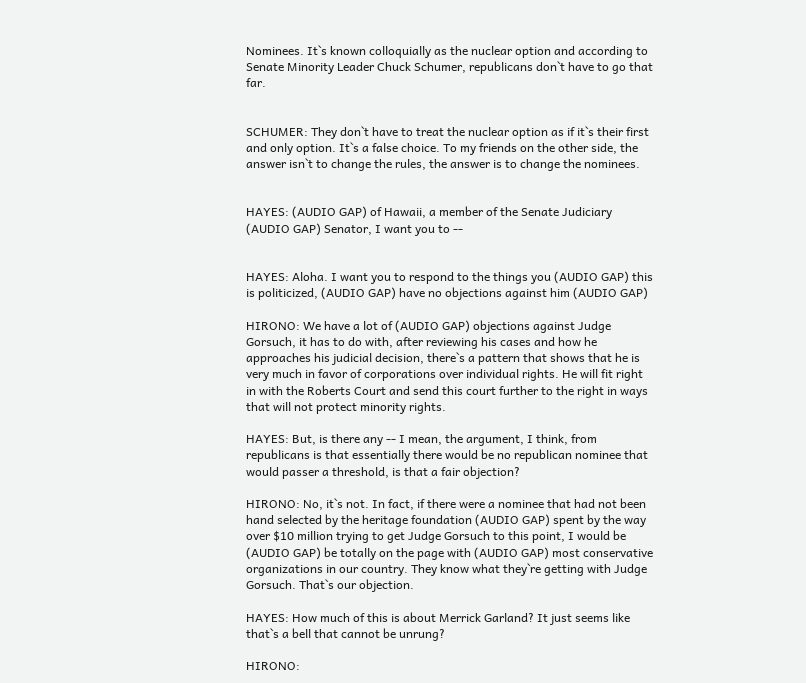Nominees. It`s known colloquially as the nuclear option and according to Senate Minority Leader Chuck Schumer, republicans don`t have to go that far.


SCHUMER: They don`t have to treat the nuclear option as if it`s their first and only option. It`s a false choice. To my friends on the other side, the answer isn`t to change the rules, the answer is to change the nominees.


HAYES: (AUDIO GAP) of Hawaii, a member of the Senate Judiciary (AUDIO GAP) Senator, I want you to --


HAYES: Aloha. I want you to respond to the things you (AUDIO GAP) this is politicized, (AUDIO GAP) have no objections against him (AUDIO GAP)

HIRONO: We have a lot of (AUDIO GAP) objections against Judge Gorsuch, it has to do with, after reviewing his cases and how he approaches his judicial decision, there`s a pattern that shows that he is very much in favor of corporations over individual rights. He will fit right in with the Roberts Court and send this court further to the right in ways that will not protect minority rights.

HAYES: But, is there any -- I mean, the argument, I think, from republicans is that essentially there would be no republican nominee that would passer a threshold, is that a fair objection?

HIRONO: No, it`s not. In fact, if there were a nominee that had not been hand selected by the heritage foundation (AUDIO GAP) spent by the way over $10 million trying to get Judge Gorsuch to this point, I would be (AUDIO GAP) be totally on the page with (AUDIO GAP) most conservative organizations in our country. They know what they`re getting with Judge Gorsuch. That`s our objection.

HAYES: How much of this is about Merrick Garland? It just seems like that`s a bell that cannot be unrung?

HIRONO: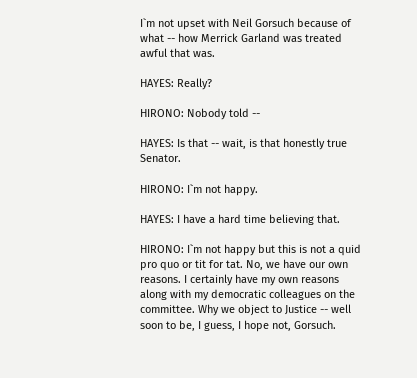I`m not upset with Neil Gorsuch because of what -- how Merrick Garland was treated awful that was.

HAYES: Really?

HIRONO: Nobody told --

HAYES: Is that -- wait, is that honestly true Senator.

HIRONO: I`m not happy.

HAYES: I have a hard time believing that.

HIRONO: I`m not happy but this is not a quid pro quo or tit for tat. No, we have our own reasons. I certainly have my own reasons along with my democratic colleagues on the committee. Why we object to Justice -- well soon to be, I guess, I hope not, Gorsuch.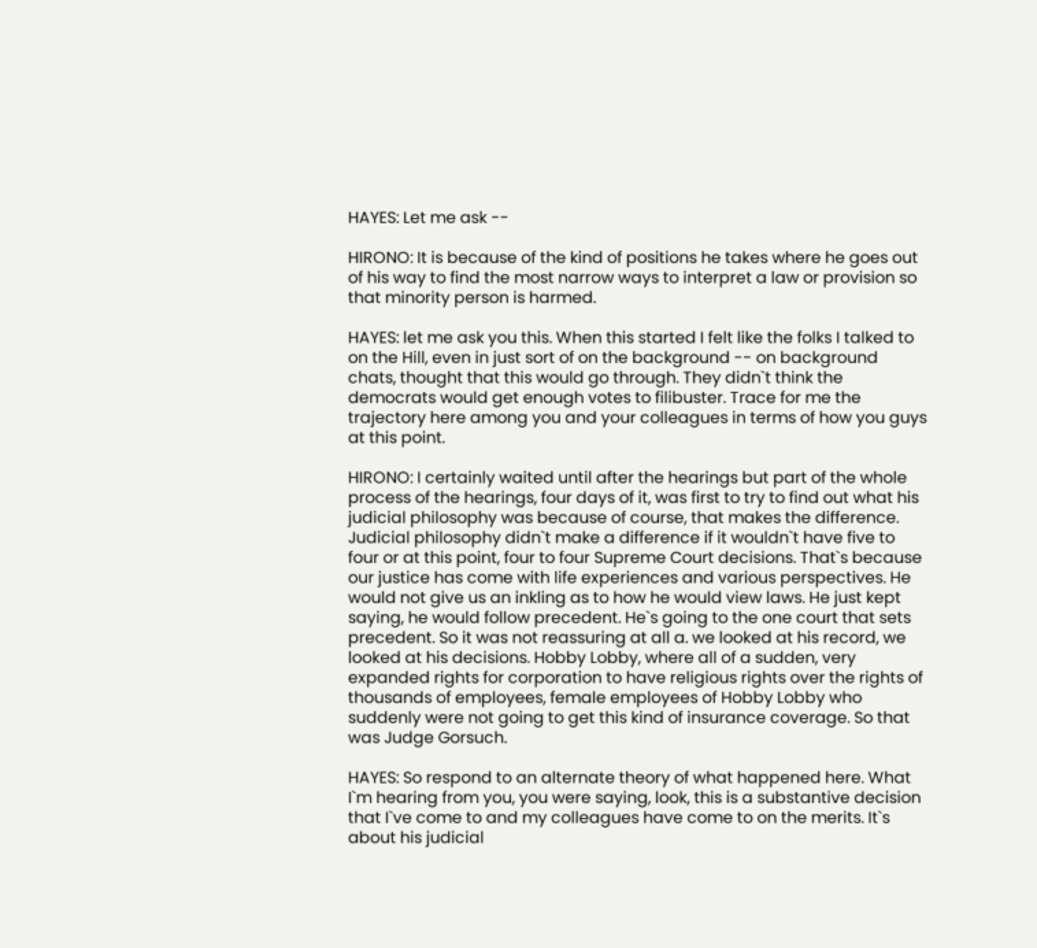HAYES: Let me ask --

HIRONO: It is because of the kind of positions he takes where he goes out of his way to find the most narrow ways to interpret a law or provision so that minority person is harmed.

HAYES: let me ask you this. When this started I felt like the folks I talked to on the Hill, even in just sort of on the background -- on background chats, thought that this would go through. They didn`t think the democrats would get enough votes to filibuster. Trace for me the trajectory here among you and your colleagues in terms of how you guys at this point.

HIRONO: I certainly waited until after the hearings but part of the whole process of the hearings, four days of it, was first to try to find out what his judicial philosophy was because of course, that makes the difference. Judicial philosophy didn`t make a difference if it wouldn`t have five to four or at this point, four to four Supreme Court decisions. That`s because our justice has come with life experiences and various perspectives. He would not give us an inkling as to how he would view laws. He just kept saying, he would follow precedent. He`s going to the one court that sets precedent. So it was not reassuring at all a. we looked at his record, we looked at his decisions. Hobby Lobby, where all of a sudden, very expanded rights for corporation to have religious rights over the rights of thousands of employees, female employees of Hobby Lobby who suddenly were not going to get this kind of insurance coverage. So that was Judge Gorsuch.

HAYES: So respond to an alternate theory of what happened here. What I`m hearing from you, you were saying, look, this is a substantive decision that I`ve come to and my colleagues have come to on the merits. It`s about his judicial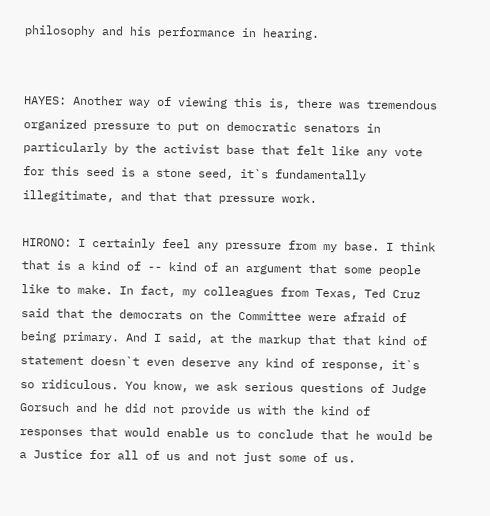philosophy and his performance in hearing.


HAYES: Another way of viewing this is, there was tremendous organized pressure to put on democratic senators in particularly by the activist base that felt like any vote for this seed is a stone seed, it`s fundamentally illegitimate, and that that pressure work.

HIRONO: I certainly feel any pressure from my base. I think that is a kind of -- kind of an argument that some people like to make. In fact, my colleagues from Texas, Ted Cruz said that the democrats on the Committee were afraid of being primary. And I said, at the markup that that kind of statement doesn`t even deserve any kind of response, it`s so ridiculous. You know, we ask serious questions of Judge Gorsuch and he did not provide us with the kind of responses that would enable us to conclude that he would be a Justice for all of us and not just some of us.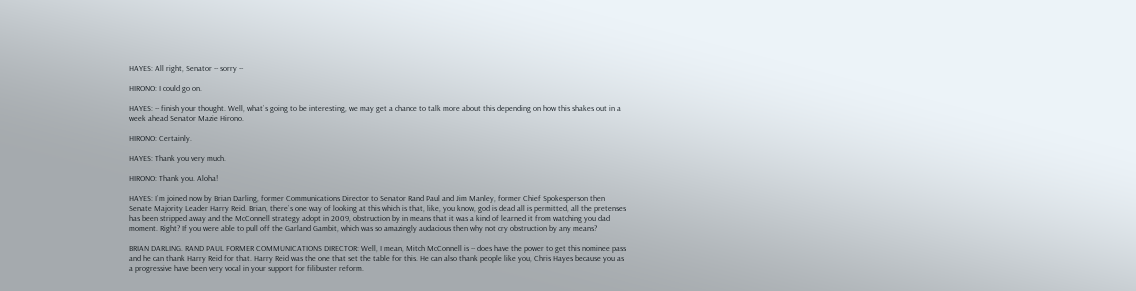HAYES: All right, Senator -- sorry --

HIRONO: I could go on.

HAYES: -- finish your thought. Well, what`s going to be interesting, we may get a chance to talk more about this depending on how this shakes out in a week ahead Senator Mazie Hirono.

HIRONO: Certainly.

HAYES: Thank you very much.

HIRONO: Thank you. Aloha!

HAYES: I`m joined now by Brian Darling, former Communications Director to Senator Rand Paul and Jim Manley, former Chief Spokesperson then Senate Majority Leader Harry Reid. Brian, there`s one way of looking at this which is that, like, you know, god is dead all is permitted, all the pretenses has been stripped away and the McConnell strategy adopt in 2009, obstruction by in means that it was a kind of learned it from watching you dad moment. Right? If you were able to pull off the Garland Gambit, which was so amazingly audacious then why not cry obstruction by any means?

BRIAN DARLING. RAND PAUL FORMER COMMUNICATIONS DIRECTOR: Well, I mean, Mitch McConnell is -- does have the power to get this nominee pass and he can thank Harry Reid for that. Harry Reid was the one that set the table for this. He can also thank people like you, Chris Hayes because you as a progressive have been very vocal in your support for filibuster reform.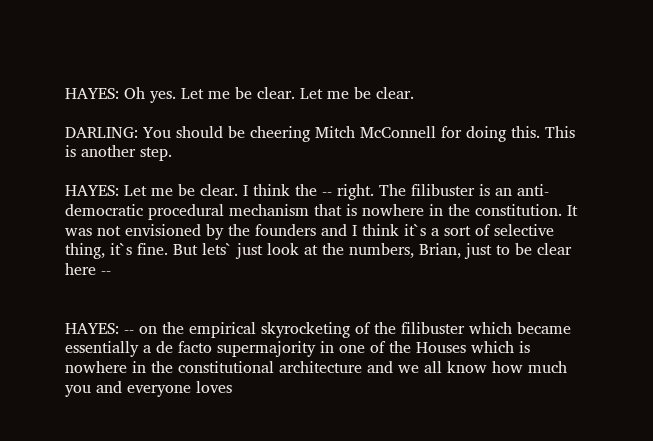HAYES: Oh yes. Let me be clear. Let me be clear.

DARLING: You should be cheering Mitch McConnell for doing this. This is another step.

HAYES: Let me be clear. I think the -- right. The filibuster is an anti- democratic procedural mechanism that is nowhere in the constitution. It was not envisioned by the founders and I think it`s a sort of selective thing, it`s fine. But lets` just look at the numbers, Brian, just to be clear here --


HAYES: -- on the empirical skyrocketing of the filibuster which became essentially a de facto supermajority in one of the Houses which is nowhere in the constitutional architecture and we all know how much you and everyone loves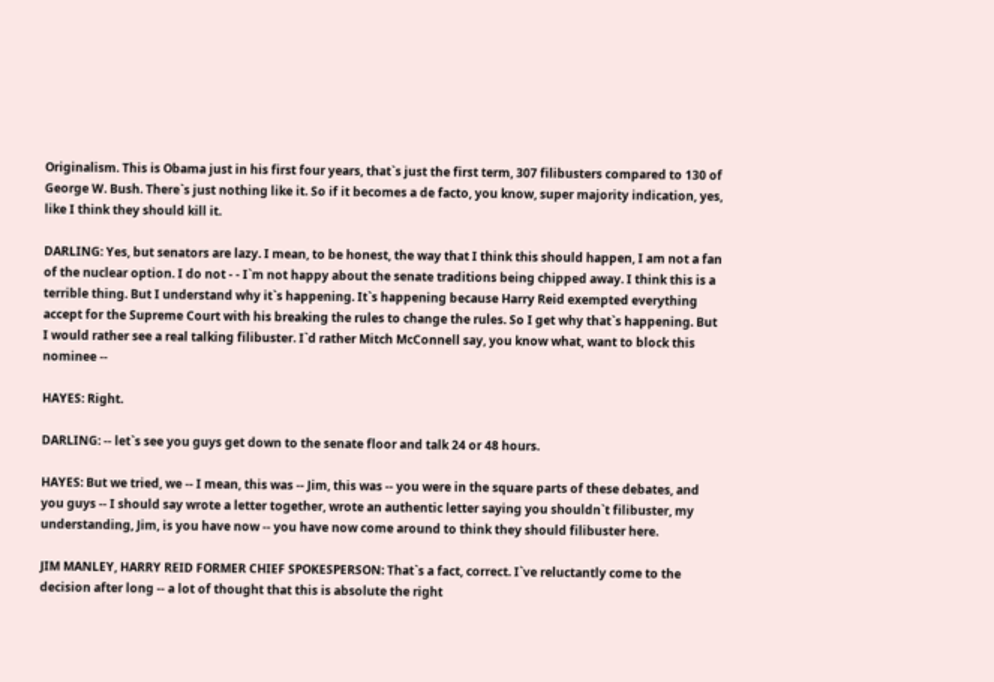Originalism. This is Obama just in his first four years, that`s just the first term, 307 filibusters compared to 130 of George W. Bush. There`s just nothing like it. So if it becomes a de facto, you know, super majority indication, yes, like I think they should kill it.

DARLING: Yes, but senators are lazy. I mean, to be honest, the way that I think this should happen, I am not a fan of the nuclear option. I do not - - I`m not happy about the senate traditions being chipped away. I think this is a terrible thing. But I understand why it`s happening. It`s happening because Harry Reid exempted everything accept for the Supreme Court with his breaking the rules to change the rules. So I get why that`s happening. But I would rather see a real talking filibuster. I`d rather Mitch McConnell say, you know what, want to block this nominee --

HAYES: Right.

DARLING: -- let`s see you guys get down to the senate floor and talk 24 or 48 hours.

HAYES: But we tried, we -- I mean, this was -- Jim, this was -- you were in the square parts of these debates, and you guys -- I should say wrote a letter together, wrote an authentic letter saying you shouldn`t filibuster, my understanding, Jim, is you have now -- you have now come around to think they should filibuster here.

JIM MANLEY, HARRY REID FORMER CHIEF SPOKESPERSON: That`s a fact, correct. I`ve reluctantly come to the decision after long -- a lot of thought that this is absolute the right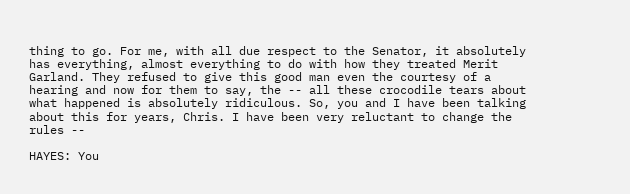thing to go. For me, with all due respect to the Senator, it absolutely has everything, almost everything to do with how they treated Merit Garland. They refused to give this good man even the courtesy of a hearing and now for them to say, the -- all these crocodile tears about what happened is absolutely ridiculous. So, you and I have been talking about this for years, Chris. I have been very reluctant to change the rules --

HAYES: You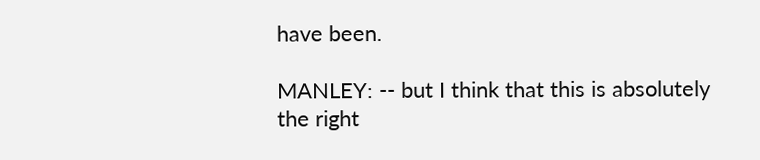have been.

MANLEY: -- but I think that this is absolutely the right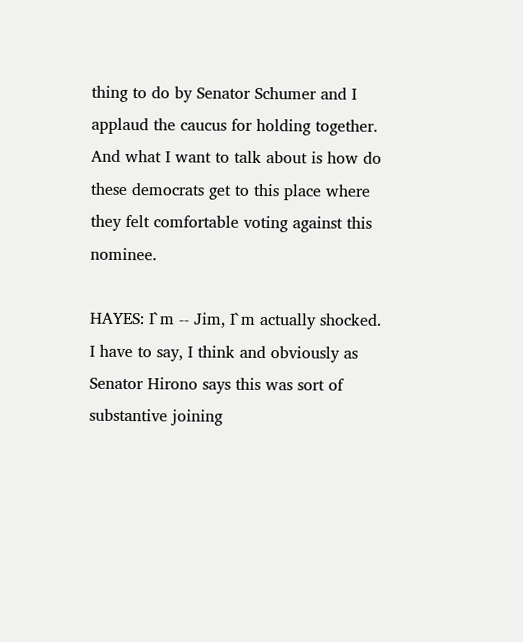thing to do by Senator Schumer and I applaud the caucus for holding together. And what I want to talk about is how do these democrats get to this place where they felt comfortable voting against this nominee.

HAYES: I`m -- Jim, I`m actually shocked. I have to say, I think and obviously as Senator Hirono says this was sort of substantive joining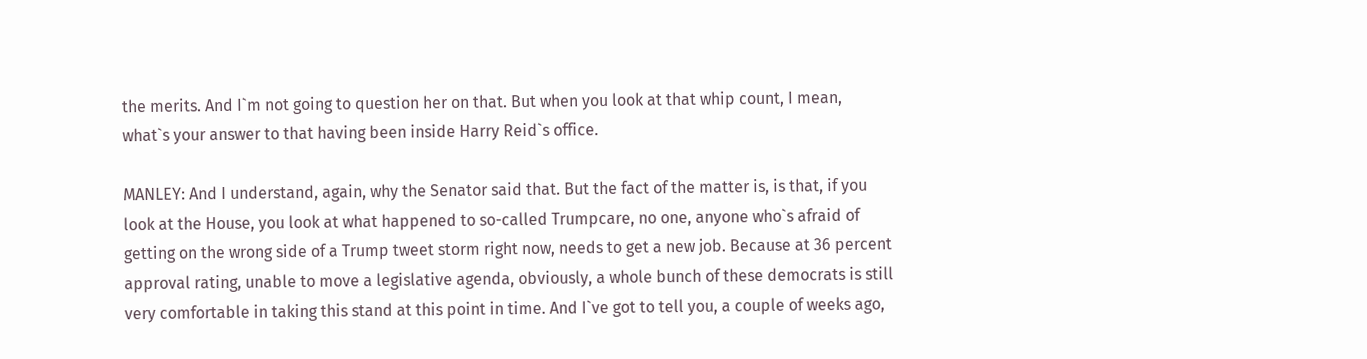the merits. And I`m not going to question her on that. But when you look at that whip count, I mean, what`s your answer to that having been inside Harry Reid`s office.

MANLEY: And I understand, again, why the Senator said that. But the fact of the matter is, is that, if you look at the House, you look at what happened to so-called Trumpcare, no one, anyone who`s afraid of getting on the wrong side of a Trump tweet storm right now, needs to get a new job. Because at 36 percent approval rating, unable to move a legislative agenda, obviously, a whole bunch of these democrats is still very comfortable in taking this stand at this point in time. And I`ve got to tell you, a couple of weeks ago,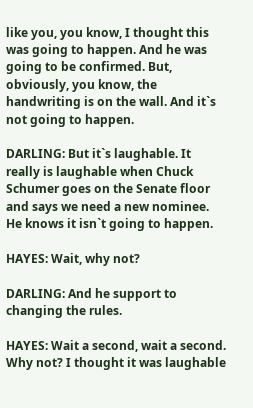like you, you know, I thought this was going to happen. And he was going to be confirmed. But, obviously, you know, the handwriting is on the wall. And it`s not going to happen.

DARLING: But it`s laughable. It really is laughable when Chuck Schumer goes on the Senate floor and says we need a new nominee. He knows it isn`t going to happen.

HAYES: Wait, why not?

DARLING: And he support to changing the rules.

HAYES: Wait a second, wait a second. Why not? I thought it was laughable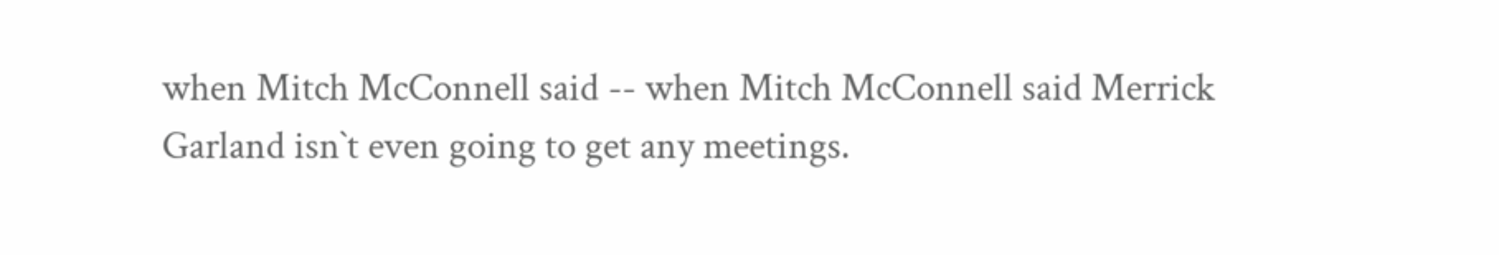when Mitch McConnell said -- when Mitch McConnell said Merrick Garland isn`t even going to get any meetings.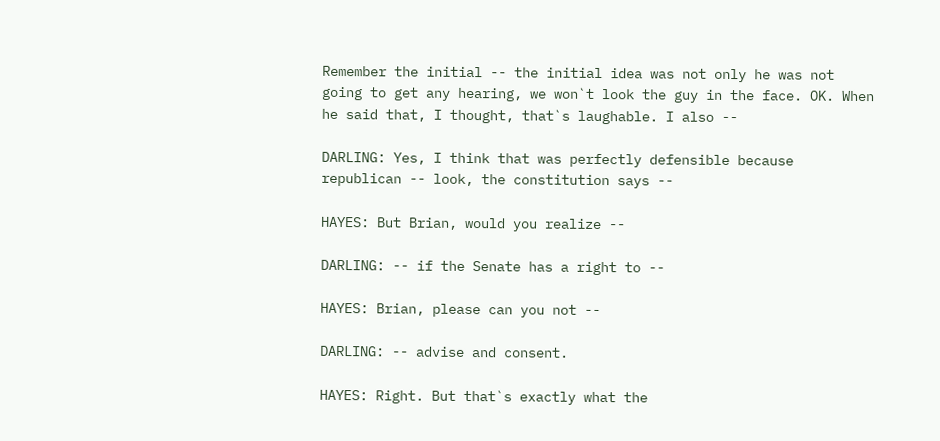Remember the initial -- the initial idea was not only he was not going to get any hearing, we won`t look the guy in the face. OK. When he said that, I thought, that`s laughable. I also --

DARLING: Yes, I think that was perfectly defensible because republican -- look, the constitution says --

HAYES: But Brian, would you realize --

DARLING: -- if the Senate has a right to --

HAYES: Brian, please can you not --

DARLING: -- advise and consent.

HAYES: Right. But that`s exactly what the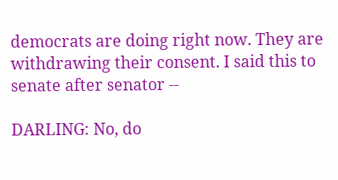democrats are doing right now. They are withdrawing their consent. I said this to senate after senator --

DARLING: No, do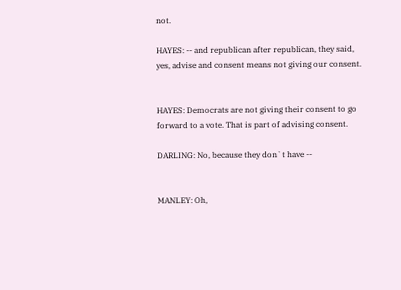not.

HAYES: -- and republican after republican, they said, yes, advise and consent means not giving our consent.


HAYES: Democrats are not giving their consent to go forward to a vote. That is part of advising consent.

DARLING: No, because they don`t have --


MANLEY: Oh,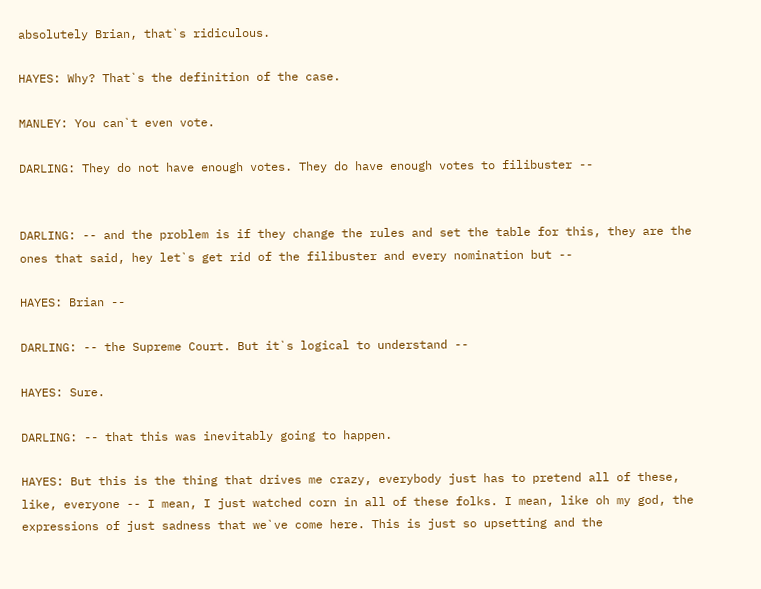absolutely Brian, that`s ridiculous.

HAYES: Why? That`s the definition of the case.

MANLEY: You can`t even vote.

DARLING: They do not have enough votes. They do have enough votes to filibuster --


DARLING: -- and the problem is if they change the rules and set the table for this, they are the ones that said, hey let`s get rid of the filibuster and every nomination but --

HAYES: Brian --

DARLING: -- the Supreme Court. But it`s logical to understand --

HAYES: Sure.

DARLING: -- that this was inevitably going to happen.

HAYES: But this is the thing that drives me crazy, everybody just has to pretend all of these, like, everyone -- I mean, I just watched corn in all of these folks. I mean, like oh my god, the expressions of just sadness that we`ve come here. This is just so upsetting and the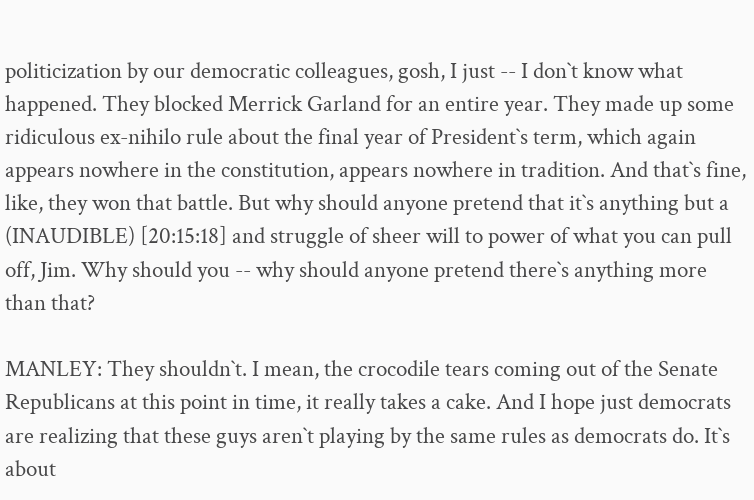politicization by our democratic colleagues, gosh, I just -- I don`t know what happened. They blocked Merrick Garland for an entire year. They made up some ridiculous ex-nihilo rule about the final year of President`s term, which again appears nowhere in the constitution, appears nowhere in tradition. And that`s fine, like, they won that battle. But why should anyone pretend that it`s anything but a (INAUDIBLE) [20:15:18] and struggle of sheer will to power of what you can pull off, Jim. Why should you -- why should anyone pretend there`s anything more than that?

MANLEY: They shouldn`t. I mean, the crocodile tears coming out of the Senate Republicans at this point in time, it really takes a cake. And I hope just democrats are realizing that these guys aren`t playing by the same rules as democrats do. It`s about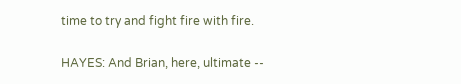time to try and fight fire with fire.

HAYES: And Brian, here, ultimate --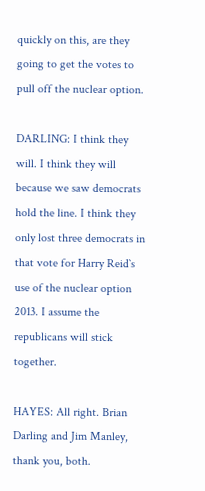quickly on this, are they going to get the votes to pull off the nuclear option.

DARLING: I think they will. I think they will because we saw democrats hold the line. I think they only lost three democrats in that vote for Harry Reid`s use of the nuclear option 2013. I assume the republicans will stick together.

HAYES: All right. Brian Darling and Jim Manley, thank you, both.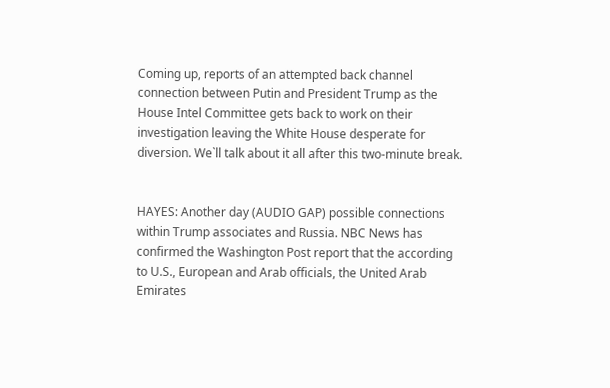Coming up, reports of an attempted back channel connection between Putin and President Trump as the House Intel Committee gets back to work on their investigation leaving the White House desperate for diversion. We`ll talk about it all after this two-minute break.


HAYES: Another day (AUDIO GAP) possible connections within Trump associates and Russia. NBC News has confirmed the Washington Post report that the according to U.S., European and Arab officials, the United Arab Emirates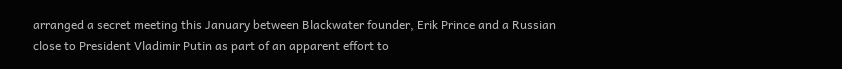arranged a secret meeting this January between Blackwater founder, Erik Prince and a Russian close to President Vladimir Putin as part of an apparent effort to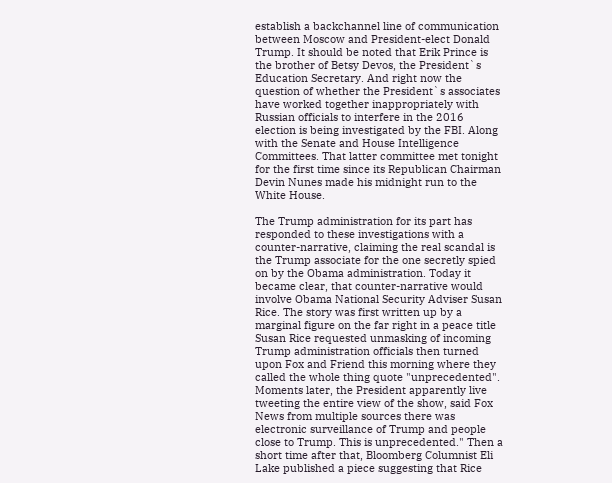establish a backchannel line of communication between Moscow and President-elect Donald Trump. It should be noted that Erik Prince is the brother of Betsy Devos, the President`s Education Secretary. And right now the question of whether the President`s associates have worked together inappropriately with Russian officials to interfere in the 2016 election is being investigated by the FBI. Along with the Senate and House Intelligence Committees. That latter committee met tonight for the first time since its Republican Chairman Devin Nunes made his midnight run to the White House.

The Trump administration for its part has responded to these investigations with a counter-narrative, claiming the real scandal is the Trump associate for the one secretly spied on by the Obama administration. Today it became clear, that counter-narrative would involve Obama National Security Adviser Susan Rice. The story was first written up by a marginal figure on the far right in a peace title Susan Rice requested unmasking of incoming Trump administration officials then turned upon Fox and Friend this morning where they called the whole thing quote "unprecedented". Moments later, the President apparently live tweeting the entire view of the show, said Fox News from multiple sources there was electronic surveillance of Trump and people close to Trump. This is unprecedented." Then a short time after that, Bloomberg Columnist Eli Lake published a piece suggesting that Rice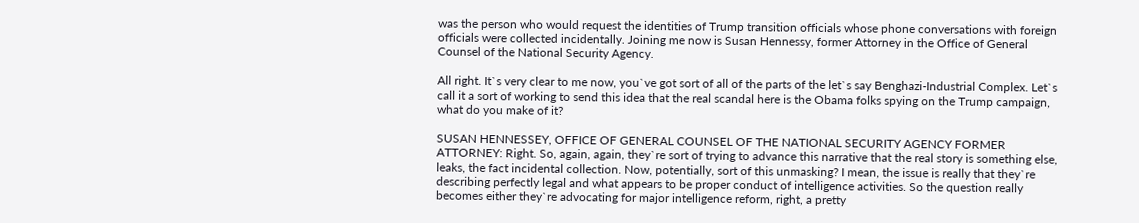was the person who would request the identities of Trump transition officials whose phone conversations with foreign officials were collected incidentally. Joining me now is Susan Hennessy, former Attorney in the Office of General Counsel of the National Security Agency.

All right. It`s very clear to me now, you`ve got sort of all of the parts of the let`s say Benghazi-Industrial Complex. Let`s call it a sort of working to send this idea that the real scandal here is the Obama folks spying on the Trump campaign, what do you make of it?

SUSAN HENNESSEY, OFFICE OF GENERAL COUNSEL OF THE NATIONAL SECURITY AGENCY FORMER ATTORNEY: Right. So, again, again, they`re sort of trying to advance this narrative that the real story is something else, leaks, the fact incidental collection. Now, potentially, sort of this unmasking? I mean, the issue is really that they`re describing perfectly legal and what appears to be proper conduct of intelligence activities. So the question really becomes either they`re advocating for major intelligence reform, right, a pretty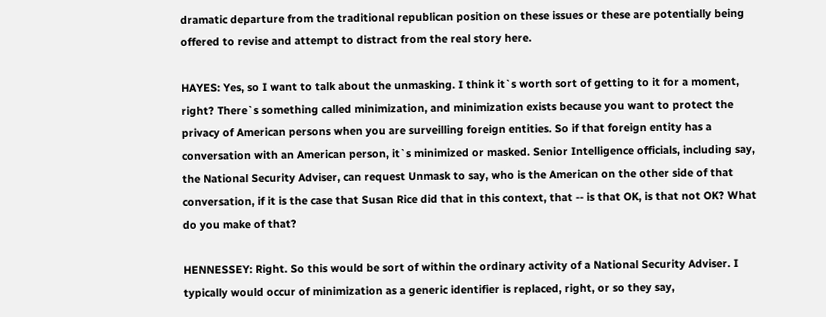dramatic departure from the traditional republican position on these issues or these are potentially being offered to revise and attempt to distract from the real story here.

HAYES: Yes, so I want to talk about the unmasking. I think it`s worth sort of getting to it for a moment, right? There`s something called minimization, and minimization exists because you want to protect the privacy of American persons when you are surveilling foreign entities. So if that foreign entity has a conversation with an American person, it`s minimized or masked. Senior Intelligence officials, including say, the National Security Adviser, can request Unmask to say, who is the American on the other side of that conversation, if it is the case that Susan Rice did that in this context, that -- is that OK, is that not OK? What do you make of that?

HENNESSEY: Right. So this would be sort of within the ordinary activity of a National Security Adviser. I typically would occur of minimization as a generic identifier is replaced, right, or so they say,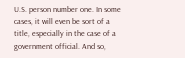U.S. person number one. In some cases, it will even be sort of a title, especially in the case of a government official. And so,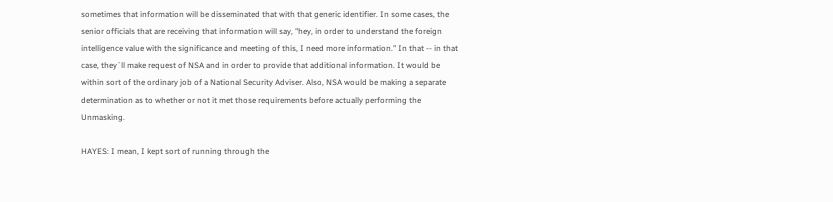sometimes that information will be disseminated that with that generic identifier. In some cases, the senior officials that are receiving that information will say, "hey, in order to understand the foreign intelligence value with the significance and meeting of this, I need more information." In that -- in that case, they`ll make request of NSA and in order to provide that additional information. It would be within sort of the ordinary job of a National Security Adviser. Also, NSA would be making a separate determination as to whether or not it met those requirements before actually performing the Unmasking.

HAYES: I mean, I kept sort of running through the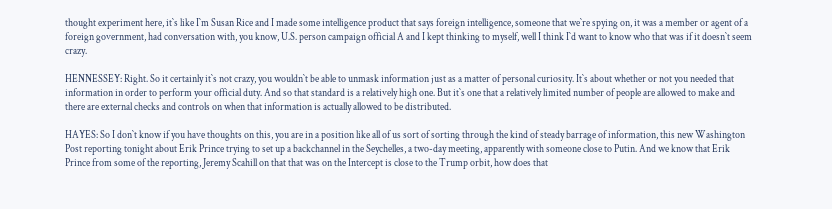thought experiment here, it`s like I`m Susan Rice and I made some intelligence product that says foreign intelligence, someone that we`re spying on, it was a member or agent of a foreign government, had conversation with, you know, U.S. person campaign official A and I kept thinking to myself, well I think I`d want to know who that was if it doesn`t seem crazy.

HENNESSEY: Right. So it certainly it`s not crazy, you wouldn`t be able to unmask information just as a matter of personal curiosity. It`s about whether or not you needed that information in order to perform your official duty. And so that standard is a relatively high one. But it`s one that a relatively limited number of people are allowed to make and there are external checks and controls on when that information is actually allowed to be distributed.

HAYES: So I don`t know if you have thoughts on this, you are in a position like all of us sort of sorting through the kind of steady barrage of information, this new Washington Post reporting tonight about Erik Prince trying to set up a backchannel in the Seychelles, a two-day meeting, apparently with someone close to Putin. And we know that Erik Prince from some of the reporting, Jeremy Scahill on that that was on the Intercept is close to the Trump orbit, how does that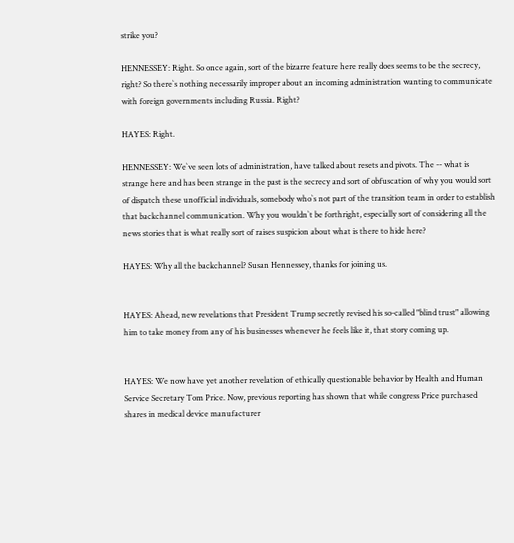strike you?

HENNESSEY: Right. So once again, sort of the bizarre feature here really does seems to be the secrecy, right? So there`s nothing necessarily improper about an incoming administration wanting to communicate with foreign governments including Russia. Right?

HAYES: Right.

HENNESSEY: We`ve seen lots of administration, have talked about resets and pivots. The -- what is strange here and has been strange in the past is the secrecy and sort of obfuscation of why you would sort of dispatch these unofficial individuals, somebody who`s not part of the transition team in order to establish that backchannel communication. Why you wouldn`t be forthright, especially sort of considering all the news stories that is what really sort of raises suspicion about what is there to hide here?

HAYES: Why all the backchannel? Susan Hennessey, thanks for joining us.


HAYES: Ahead, new revelations that President Trump secretly revised his so-called "blind trust" allowing him to take money from any of his businesses whenever he feels like it, that story coming up.


HAYES: We now have yet another revelation of ethically questionable behavior by Health and Human Service Secretary Tom Price. Now, previous reporting has shown that while congress Price purchased shares in medical device manufacturer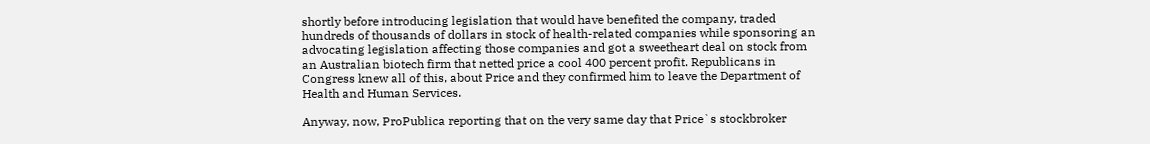shortly before introducing legislation that would have benefited the company, traded hundreds of thousands of dollars in stock of health-related companies while sponsoring an advocating legislation affecting those companies and got a sweetheart deal on stock from an Australian biotech firm that netted price a cool 400 percent profit. Republicans in Congress knew all of this, about Price and they confirmed him to leave the Department of Health and Human Services.

Anyway, now, ProPublica reporting that on the very same day that Price`s stockbroker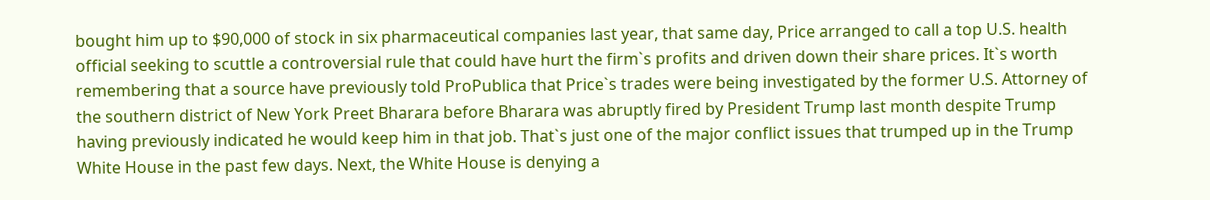bought him up to $90,000 of stock in six pharmaceutical companies last year, that same day, Price arranged to call a top U.S. health official seeking to scuttle a controversial rule that could have hurt the firm`s profits and driven down their share prices. It`s worth remembering that a source have previously told ProPublica that Price`s trades were being investigated by the former U.S. Attorney of the southern district of New York Preet Bharara before Bharara was abruptly fired by President Trump last month despite Trump having previously indicated he would keep him in that job. That`s just one of the major conflict issues that trumped up in the Trump White House in the past few days. Next, the White House is denying a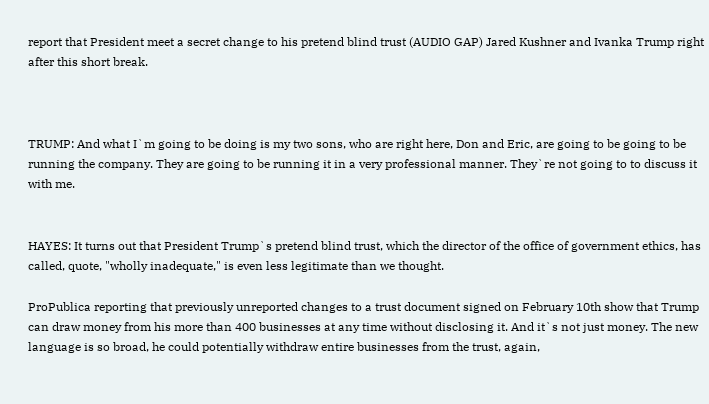report that President meet a secret change to his pretend blind trust (AUDIO GAP) Jared Kushner and Ivanka Trump right after this short break.



TRUMP: And what I`m going to be doing is my two sons, who are right here, Don and Eric, are going to be going to be running the company. They are going to be running it in a very professional manner. They`re not going to to discuss it with me.


HAYES: It turns out that President Trump`s pretend blind trust, which the director of the office of government ethics, has called, quote, "wholly inadequate," is even less legitimate than we thought.

ProPublica reporting that previously unreported changes to a trust document signed on February 10th show that Trump can draw money from his more than 400 businesses at any time without disclosing it. And it`s not just money. The new language is so broad, he could potentially withdraw entire businesses from the trust, again,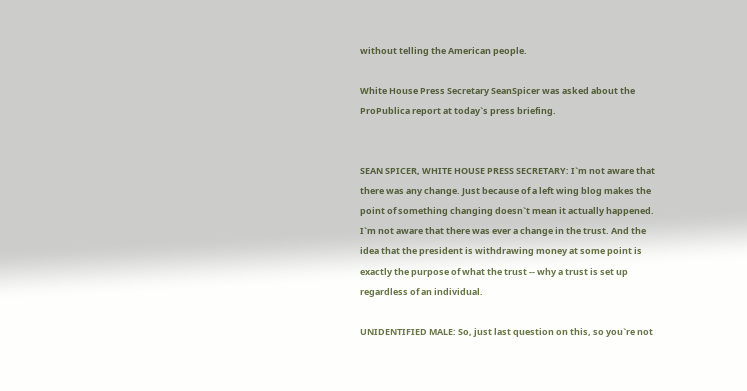without telling the American people.

White House Press Secretary SeanSpicer was asked about the ProPublica report at today`s press briefing.


SEAN SPICER, WHITE HOUSE PRESS SECRETARY: I`m not aware that there was any change. Just because of a left wing blog makes the point of something changing doesn`t mean it actually happened. I`m not aware that there was ever a change in the trust. And the idea that the president is withdrawing money at some point is exactly the purpose of what the trust -- why a trust is set up regardless of an individual.

UNIDENTIFIED MALE: So, just last question on this, so you`re not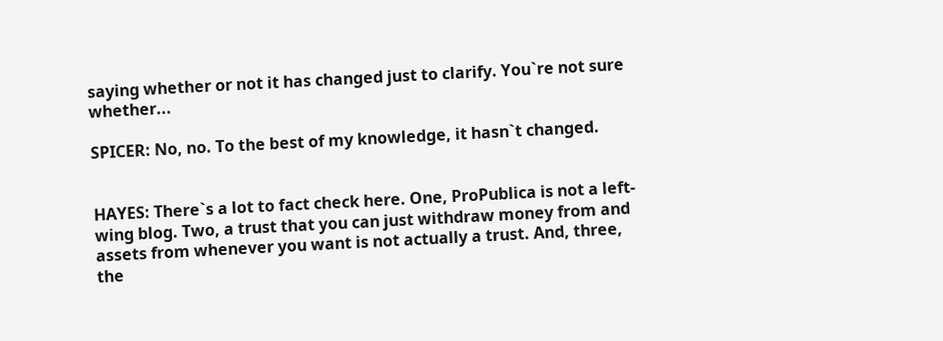saying whether or not it has changed just to clarify. You`re not sure whether...

SPICER: No, no. To the best of my knowledge, it hasn`t changed.


HAYES: There`s a lot to fact check here. One, ProPublica is not a left- wing blog. Two, a trust that you can just withdraw money from and assets from whenever you want is not actually a trust. And, three, the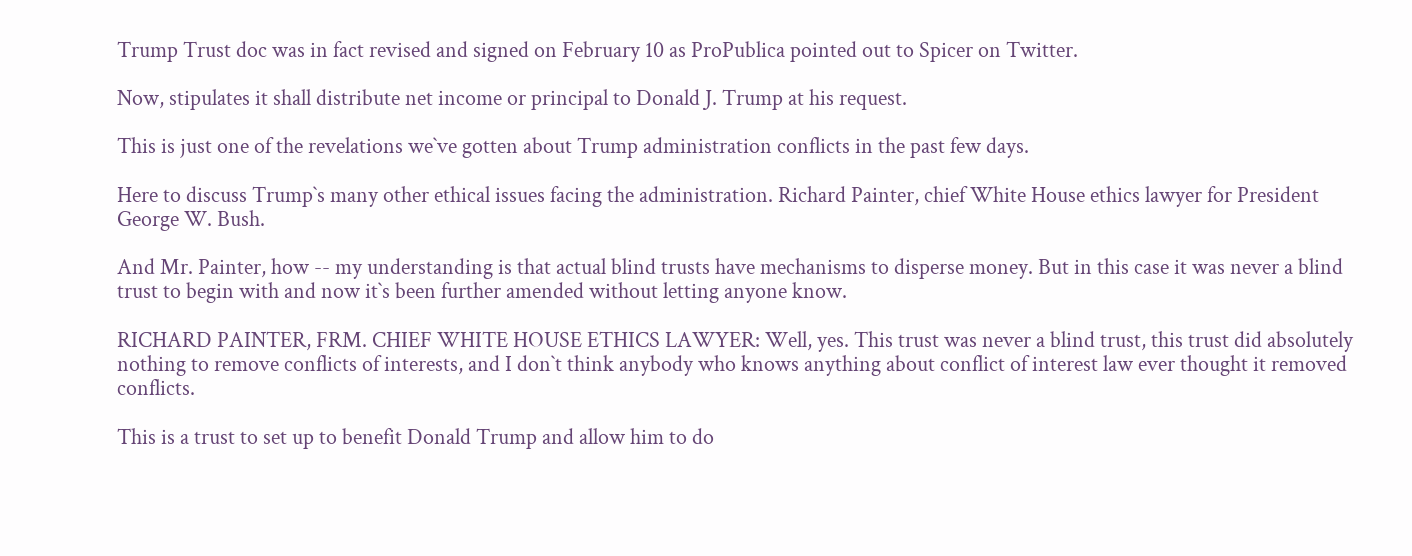Trump Trust doc was in fact revised and signed on February 10 as ProPublica pointed out to Spicer on Twitter.

Now, stipulates it shall distribute net income or principal to Donald J. Trump at his request.

This is just one of the revelations we`ve gotten about Trump administration conflicts in the past few days.

Here to discuss Trump`s many other ethical issues facing the administration. Richard Painter, chief White House ethics lawyer for President George W. Bush.

And Mr. Painter, how -- my understanding is that actual blind trusts have mechanisms to disperse money. But in this case it was never a blind trust to begin with and now it`s been further amended without letting anyone know.

RICHARD PAINTER, FRM. CHIEF WHITE HOUSE ETHICS LAWYER: Well, yes. This trust was never a blind trust, this trust did absolutely nothing to remove conflicts of interests, and I don`t think anybody who knows anything about conflict of interest law ever thought it removed conflicts.

This is a trust to set up to benefit Donald Trump and allow him to do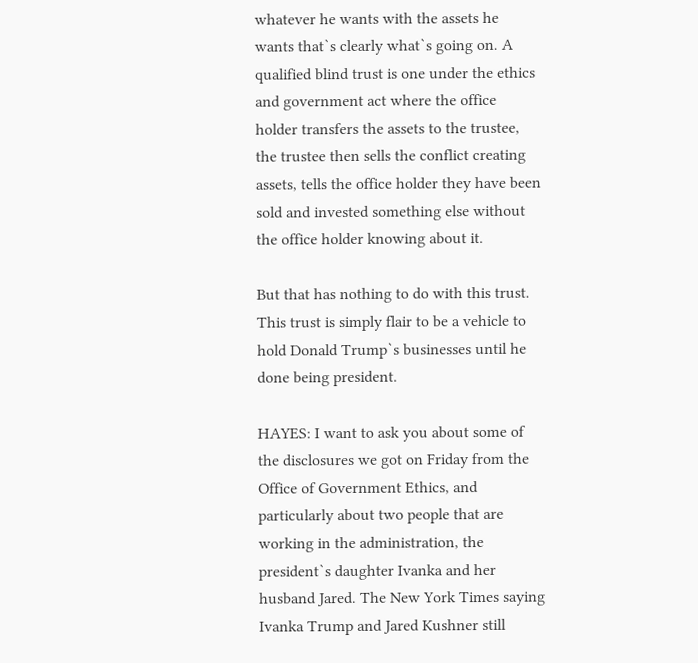whatever he wants with the assets he wants that`s clearly what`s going on. A qualified blind trust is one under the ethics and government act where the office holder transfers the assets to the trustee, the trustee then sells the conflict creating assets, tells the office holder they have been sold and invested something else without the office holder knowing about it.

But that has nothing to do with this trust. This trust is simply flair to be a vehicle to hold Donald Trump`s businesses until he done being president.

HAYES: I want to ask you about some of the disclosures we got on Friday from the Office of Government Ethics, and particularly about two people that are working in the administration, the president`s daughter Ivanka and her husband Jared. The New York Times saying Ivanka Trump and Jared Kushner still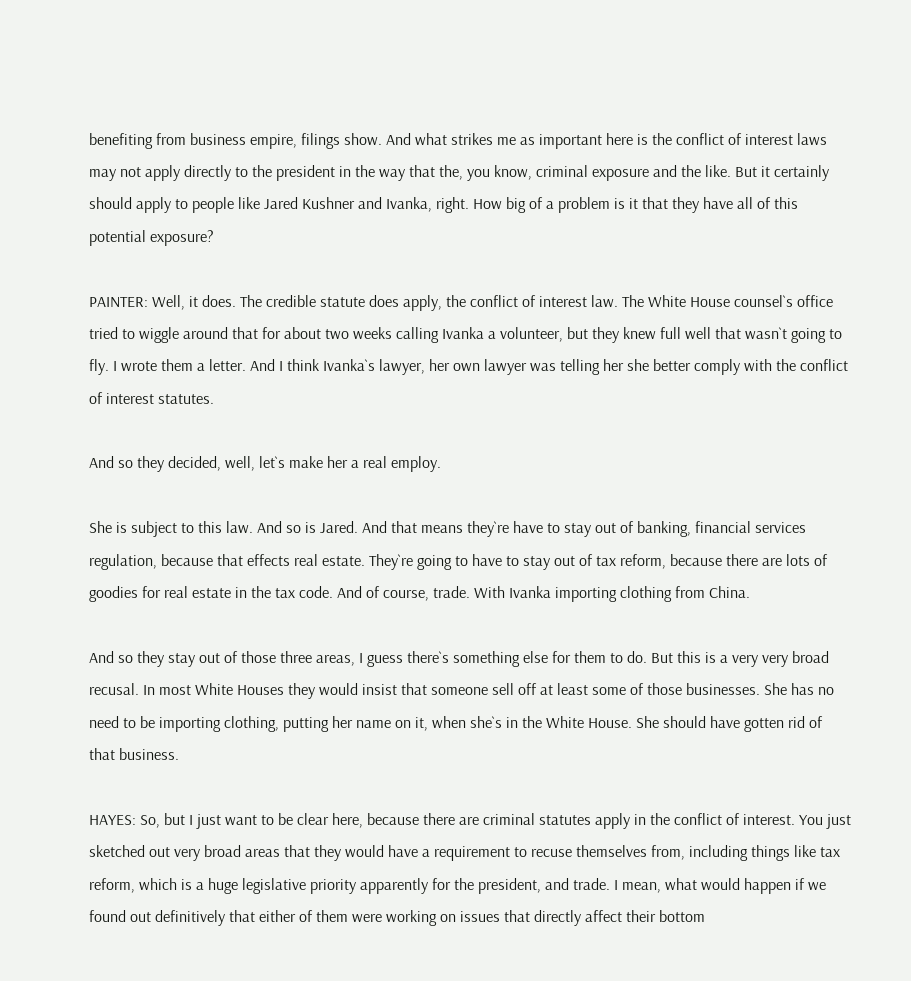benefiting from business empire, filings show. And what strikes me as important here is the conflict of interest laws may not apply directly to the president in the way that the, you know, criminal exposure and the like. But it certainly should apply to people like Jared Kushner and Ivanka, right. How big of a problem is it that they have all of this potential exposure?

PAINTER: Well, it does. The credible statute does apply, the conflict of interest law. The White House counsel`s office tried to wiggle around that for about two weeks calling Ivanka a volunteer, but they knew full well that wasn`t going to fly. I wrote them a letter. And I think Ivanka`s lawyer, her own lawyer was telling her she better comply with the conflict of interest statutes.

And so they decided, well, let`s make her a real employ.

She is subject to this law. And so is Jared. And that means they`re have to stay out of banking, financial services regulation, because that effects real estate. They`re going to have to stay out of tax reform, because there are lots of goodies for real estate in the tax code. And of course, trade. With Ivanka importing clothing from China.

And so they stay out of those three areas, I guess there`s something else for them to do. But this is a very very broad recusal. In most White Houses they would insist that someone sell off at least some of those businesses. She has no need to be importing clothing, putting her name on it, when she`s in the White House. She should have gotten rid of that business.

HAYES: So, but I just want to be clear here, because there are criminal statutes apply in the conflict of interest. You just sketched out very broad areas that they would have a requirement to recuse themselves from, including things like tax reform, which is a huge legislative priority apparently for the president, and trade. I mean, what would happen if we found out definitively that either of them were working on issues that directly affect their bottom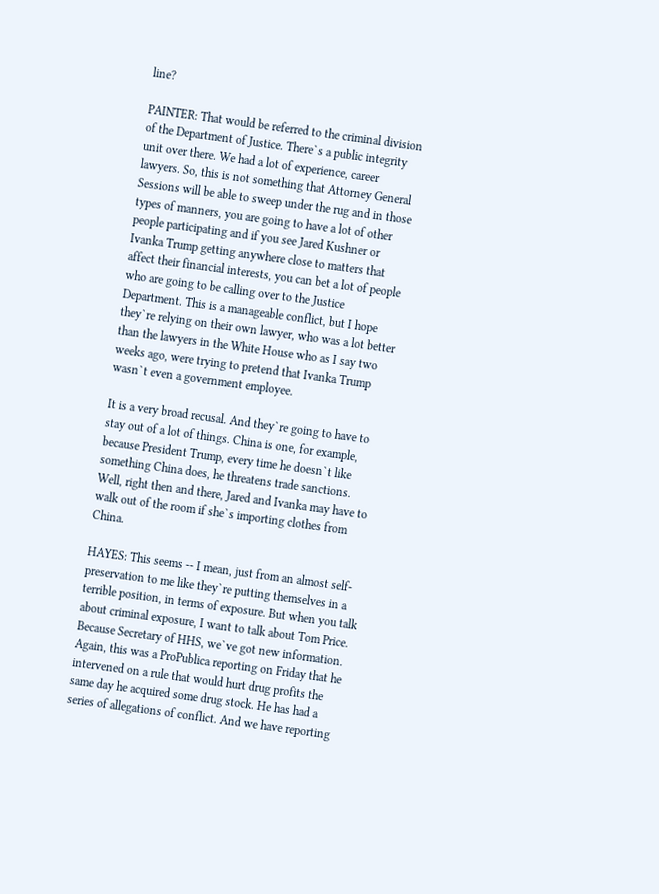line?

PAINTER: That would be referred to the criminal division of the Department of Justice. There`s a public integrity unit over there. We had a lot of experience, career lawyers. So, this is not something that Attorney General Sessions will be able to sweep under the rug and in those types of manners, you are going to have a lot of other people participating and if you see Jared Kushner or Ivanka Trump getting anywhere close to matters that affect their financial interests, you can bet a lot of people who are going to be calling over to the Justice Department. This is a manageable conflict, but I hope they`re relying on their own lawyer, who was a lot better than the lawyers in the White House who as I say two weeks ago, were trying to pretend that Ivanka Trump wasn`t even a government employee.

It is a very broad recusal. And they`re going to have to stay out of a lot of things. China is one, for example, because President Trump, every time he doesn`t like something China does, he threatens trade sanctions. Well, right then and there, Jared and Ivanka may have to walk out of the room if she`s importing clothes from China.

HAYES: This seems -- I mean, just from an almost self-preservation to me like they`re putting themselves in a terrible position, in terms of exposure. But when you talk about criminal exposure, I want to talk about Tom Price. Because Secretary of HHS, we`ve got new information. Again, this was a ProPublica reporting on Friday that he intervened on a rule that would hurt drug profits the same day he acquired some drug stock. He has had a series of allegations of conflict. And we have reporting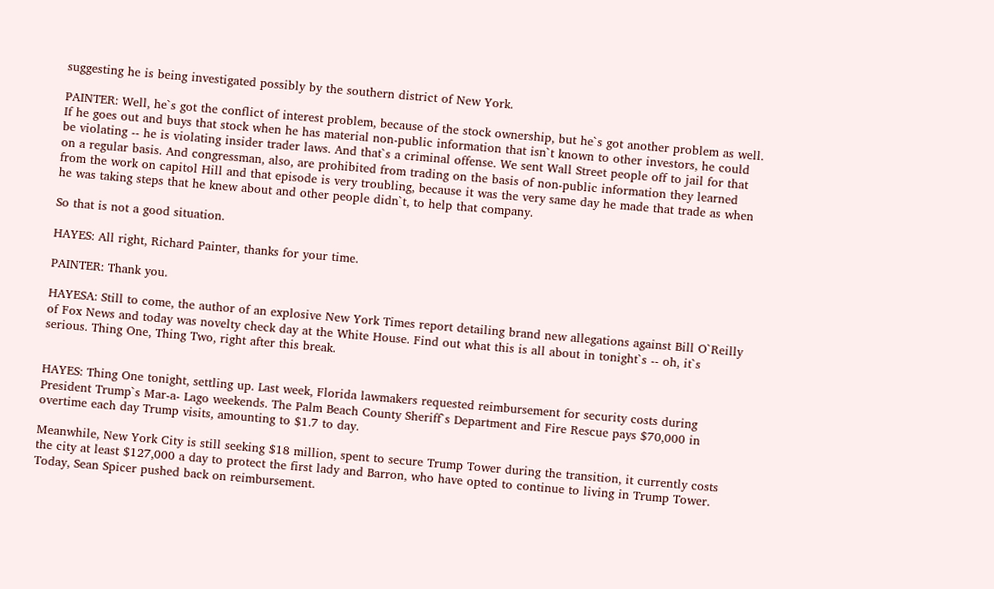suggesting he is being investigated possibly by the southern district of New York.

PAINTER: Well, he`s got the conflict of interest problem, because of the stock ownership, but he`s got another problem as well. If he goes out and buys that stock when he has material non-public information that isn`t known to other investors, he could be violating -- he is violating insider trader laws. And that`s a criminal offense. We sent Wall Street people off to jail for that on a regular basis. And congressman, also, are prohibited from trading on the basis of non-public information they learned from the work on capitol Hill and that episode is very troubling, because it was the very same day he made that trade as when he was taking steps that he knew about and other people didn`t, to help that company.

So that is not a good situation.

HAYES: All right, Richard Painter, thanks for your time.

PAINTER: Thank you.

HAYESA: Still to come, the author of an explosive New York Times report detailing brand new allegations against Bill O`Reilly of Fox News and today was novelty check day at the White House. Find out what this is all about in tonight`s -- oh, it`s serious. Thing One, Thing Two, right after this break.


HAYES: Thing One tonight, settling up. Last week, Florida lawmakers requested reimbursement for security costs during President Trump`s Mar-a- Lago weekends. The Palm Beach County Sheriff`s Department and Fire Rescue pays $70,000 in overtime each day Trump visits, amounting to $1.7 to day.

Meanwhile, New York City is still seeking $18 million, spent to secure Trump Tower during the transition, it currently costs the city at least $127,000 a day to protect the first lady and Barron, who have opted to continue to living in Trump Tower. Today, Sean Spicer pushed back on reimbursement.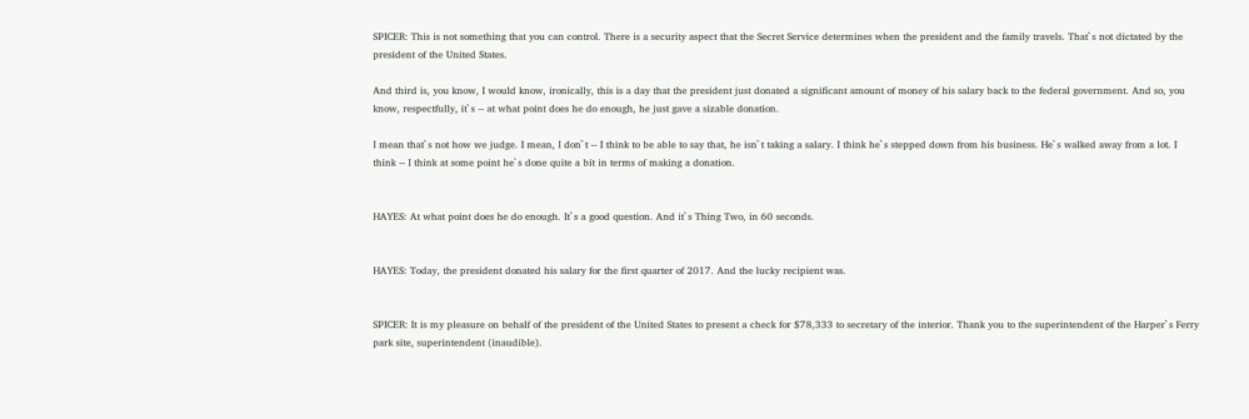SPICER: This is not something that you can control. There is a security aspect that the Secret Service determines when the president and the family travels. That`s not dictated by the president of the United States.

And third is, you know, I would know, ironically, this is a day that the president just donated a significant amount of money of his salary back to the federal government. And so, you know, respectfully, it`s -- at what point does he do enough, he just gave a sizable donation.

I mean that`s not how we judge. I mean, I don`t -- I think to be able to say that, he isn`t taking a salary. I think he`s stepped down from his business. He`s walked away from a lot. I think -- I think at some point he`s done quite a bit in terms of making a donation.


HAYES: At what point does he do enough. It`s a good question. And it`s Thing Two, in 60 seconds.


HAYES: Today, the president donated his salary for the first quarter of 2017. And the lucky recipient was.


SPICER: It is my pleasure on behalf of the president of the United States to present a check for $78,333 to secretary of the interior. Thank you to the superintendent of the Harper`s Ferry park site, superintendent (inaudible).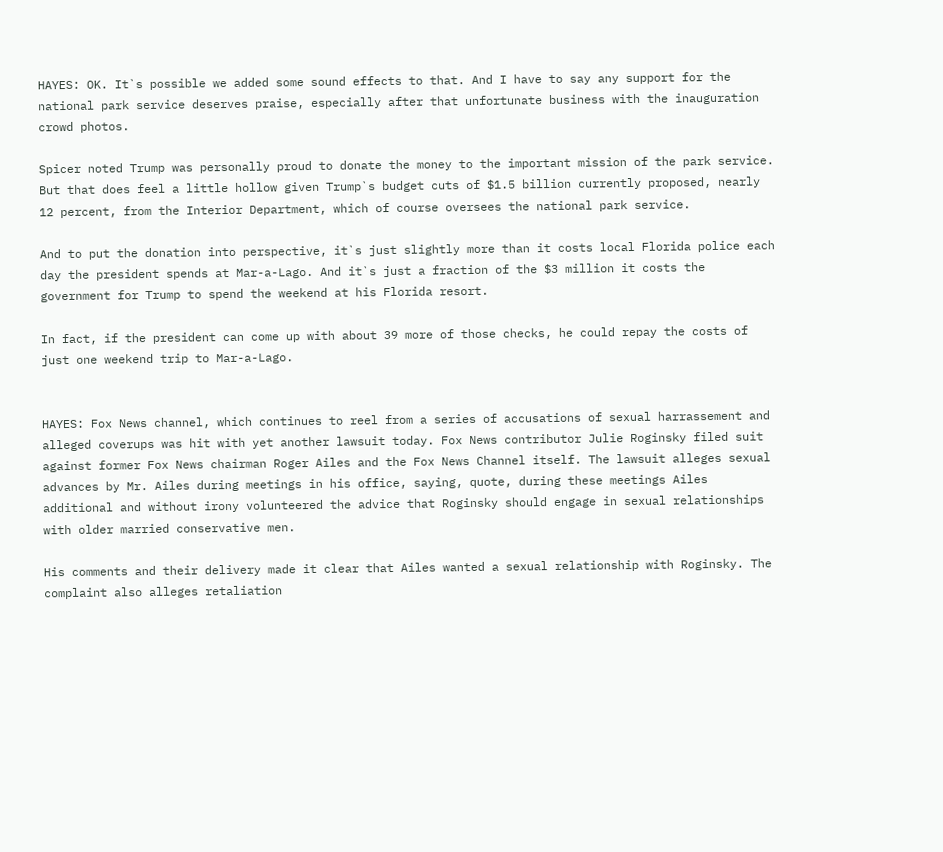HAYES: OK. It`s possible we added some sound effects to that. And I have to say any support for the national park service deserves praise, especially after that unfortunate business with the inauguration crowd photos.

Spicer noted Trump was personally proud to donate the money to the important mission of the park service. But that does feel a little hollow given Trump`s budget cuts of $1.5 billion currently proposed, nearly 12 percent, from the Interior Department, which of course oversees the national park service.

And to put the donation into perspective, it`s just slightly more than it costs local Florida police each day the president spends at Mar-a-Lago. And it`s just a fraction of the $3 million it costs the government for Trump to spend the weekend at his Florida resort.

In fact, if the president can come up with about 39 more of those checks, he could repay the costs of just one weekend trip to Mar-a-Lago.


HAYES: Fox News channel, which continues to reel from a series of accusations of sexual harrassement and alleged coverups was hit with yet another lawsuit today. Fox News contributor Julie Roginsky filed suit against former Fox News chairman Roger Ailes and the Fox News Channel itself. The lawsuit alleges sexual advances by Mr. Ailes during meetings in his office, saying, quote, during these meetings Ailes additional and without irony volunteered the advice that Roginsky should engage in sexual relationships with older married conservative men.

His comments and their delivery made it clear that Ailes wanted a sexual relationship with Roginsky. The complaint also alleges retaliation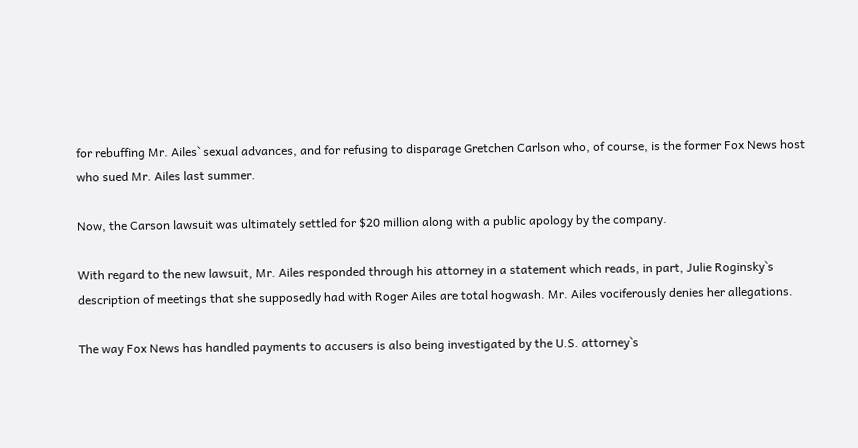for rebuffing Mr. Ailes` sexual advances, and for refusing to disparage Gretchen Carlson who, of course, is the former Fox News host who sued Mr. Ailes last summer.

Now, the Carson lawsuit was ultimately settled for $20 million along with a public apology by the company.

With regard to the new lawsuit, Mr. Ailes responded through his attorney in a statement which reads, in part, Julie Roginsky`s description of meetings that she supposedly had with Roger Ailes are total hogwash. Mr. Ailes vociferously denies her allegations.

The way Fox News has handled payments to accusers is also being investigated by the U.S. attorney`s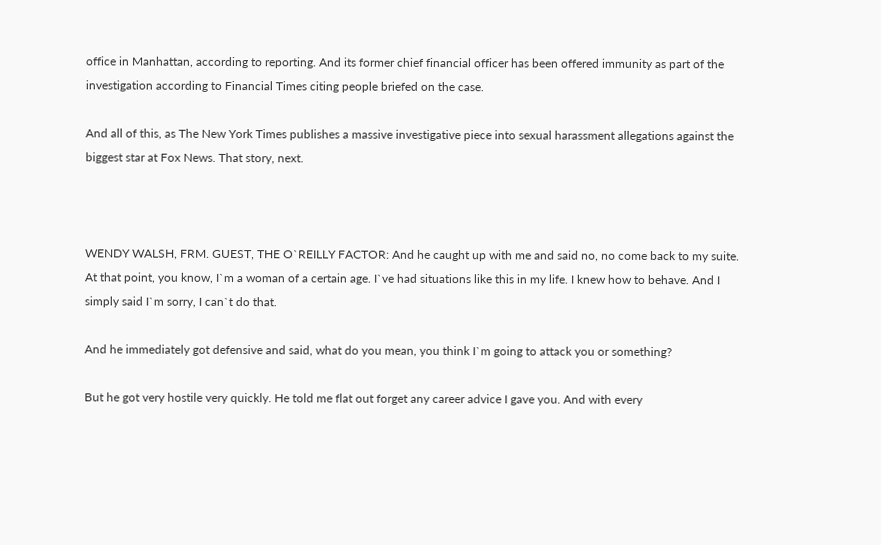office in Manhattan, according to reporting. And its former chief financial officer has been offered immunity as part of the investigation according to Financial Times citing people briefed on the case.

And all of this, as The New York Times publishes a massive investigative piece into sexual harassment allegations against the biggest star at Fox News. That story, next.



WENDY WALSH, FRM. GUEST, THE O`REILLY FACTOR: And he caught up with me and said no, no come back to my suite. At that point, you know, I`m a woman of a certain age. I`ve had situations like this in my life. I knew how to behave. And I simply said I`m sorry, I can`t do that.

And he immediately got defensive and said, what do you mean, you think I`m going to attack you or something?

But he got very hostile very quickly. He told me flat out forget any career advice I gave you. And with every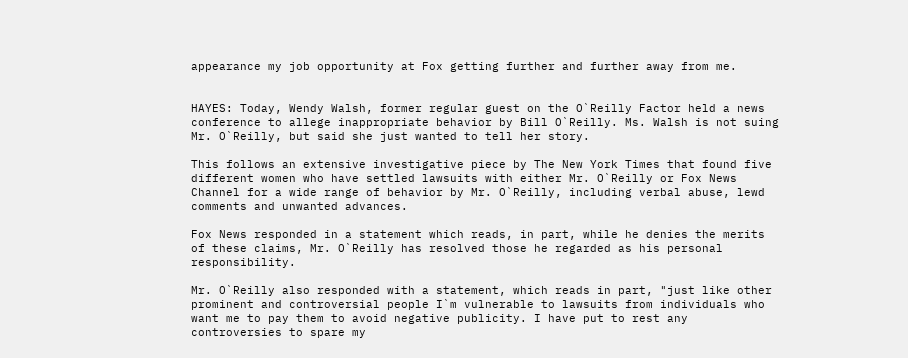appearance my job opportunity at Fox getting further and further away from me.


HAYES: Today, Wendy Walsh, former regular guest on the O`Reilly Factor held a news conference to allege inappropriate behavior by Bill O`Reilly. Ms. Walsh is not suing Mr. O`Reilly, but said she just wanted to tell her story.

This follows an extensive investigative piece by The New York Times that found five different women who have settled lawsuits with either Mr. O`Reilly or Fox News Channel for a wide range of behavior by Mr. O`Reilly, including verbal abuse, lewd comments and unwanted advances.

Fox News responded in a statement which reads, in part, while he denies the merits of these claims, Mr. O`Reilly has resolved those he regarded as his personal responsibility.

Mr. O`Reilly also responded with a statement, which reads in part, "just like other prominent and controversial people I`m vulnerable to lawsuits from individuals who want me to pay them to avoid negative publicity. I have put to rest any controversies to spare my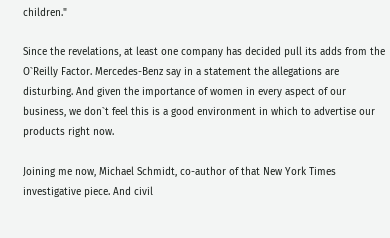children."

Since the revelations, at least one company has decided pull its adds from the O`Reilly Factor. Mercedes-Benz say in a statement the allegations are disturbing. And given the importance of women in every aspect of our business, we don`t feel this is a good environment in which to advertise our products right now.

Joining me now, Michael Schmidt, co-author of that New York Times investigative piece. And civil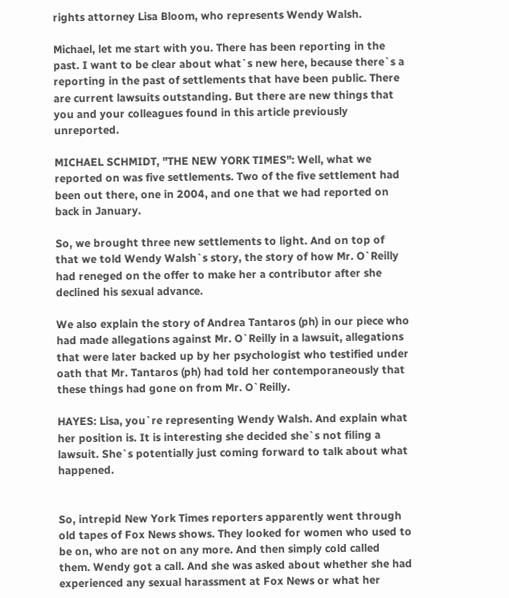rights attorney Lisa Bloom, who represents Wendy Walsh.

Michael, let me start with you. There has been reporting in the past. I want to be clear about what`s new here, because there`s a reporting in the past of settlements that have been public. There are current lawsuits outstanding. But there are new things that you and your colleagues found in this article previously unreported.

MICHAEL SCHMIDT, "THE NEW YORK TIMES": Well, what we reported on was five settlements. Two of the five settlement had been out there, one in 2004, and one that we had reported on back in January.

So, we brought three new settlements to light. And on top of that we told Wendy Walsh`s story, the story of how Mr. O`Reilly had reneged on the offer to make her a contributor after she declined his sexual advance.

We also explain the story of Andrea Tantaros (ph) in our piece who had made allegations against Mr. O`Reilly in a lawsuit, allegations that were later backed up by her psychologist who testified under oath that Mr. Tantaros (ph) had told her contemporaneously that these things had gone on from Mr. O`Reilly.

HAYES: Lisa, you`re representing Wendy Walsh. And explain what her position is. It is interesting she decided she`s not filing a lawsuit. She`s potentially just coming forward to talk about what happened.


So, intrepid New York Times reporters apparently went through old tapes of Fox News shows. They looked for women who used to be on, who are not on any more. And then simply cold called them. Wendy got a call. And she was asked about whether she had experienced any sexual harassment at Fox News or what her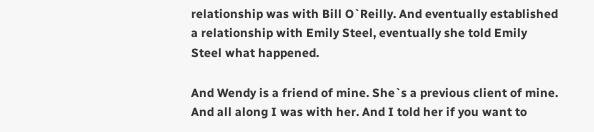relationship was with Bill O`Reilly. And eventually established a relationship with Emily Steel, eventually she told Emily Steel what happened.

And Wendy is a friend of mine. She`s a previous client of mine. And all along I was with her. And I told her if you want to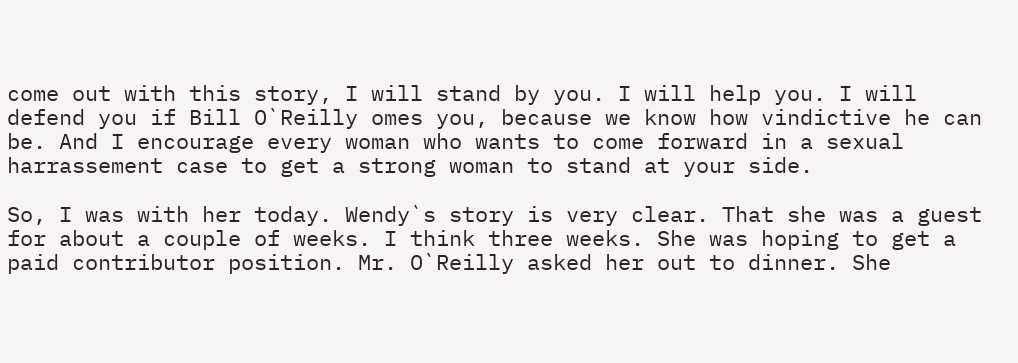come out with this story, I will stand by you. I will help you. I will defend you if Bill O`Reilly omes you, because we know how vindictive he can be. And I encourage every woman who wants to come forward in a sexual harrassement case to get a strong woman to stand at your side.

So, I was with her today. Wendy`s story is very clear. That she was a guest for about a couple of weeks. I think three weeks. She was hoping to get a paid contributor position. Mr. O`Reilly asked her out to dinner. She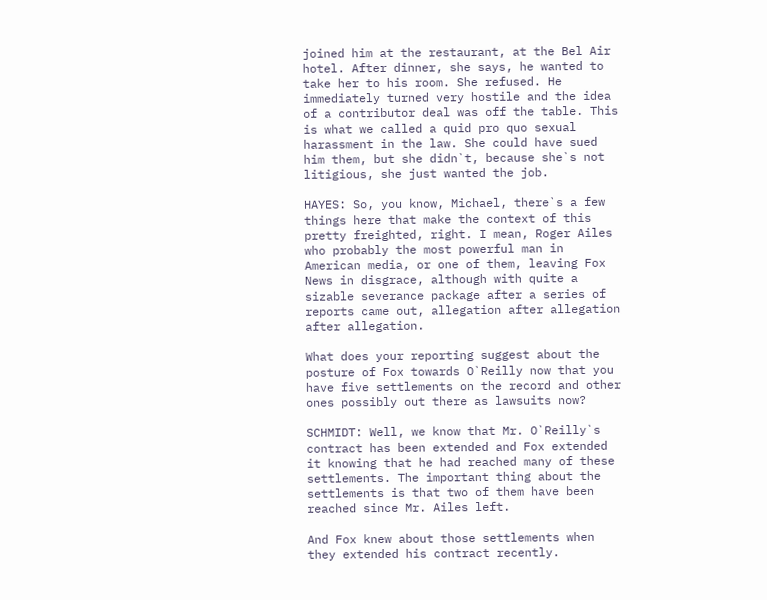joined him at the restaurant, at the Bel Air hotel. After dinner, she says, he wanted to take her to his room. She refused. He immediately turned very hostile and the idea of a contributor deal was off the table. This is what we called a quid pro quo sexual harassment in the law. She could have sued him them, but she didn`t, because she`s not litigious, she just wanted the job.

HAYES: So, you know, Michael, there`s a few things here that make the context of this pretty freighted, right. I mean, Roger Ailes who probably the most powerful man in American media, or one of them, leaving Fox News in disgrace, although with quite a sizable severance package after a series of reports came out, allegation after allegation after allegation.

What does your reporting suggest about the posture of Fox towards O`Reilly now that you have five settlements on the record and other ones possibly out there as lawsuits now?

SCHMIDT: Well, we know that Mr. O`Reilly`s contract has been extended and Fox extended it knowing that he had reached many of these settlements. The important thing about the settlements is that two of them have been reached since Mr. Ailes left.

And Fox knew about those settlements when they extended his contract recently.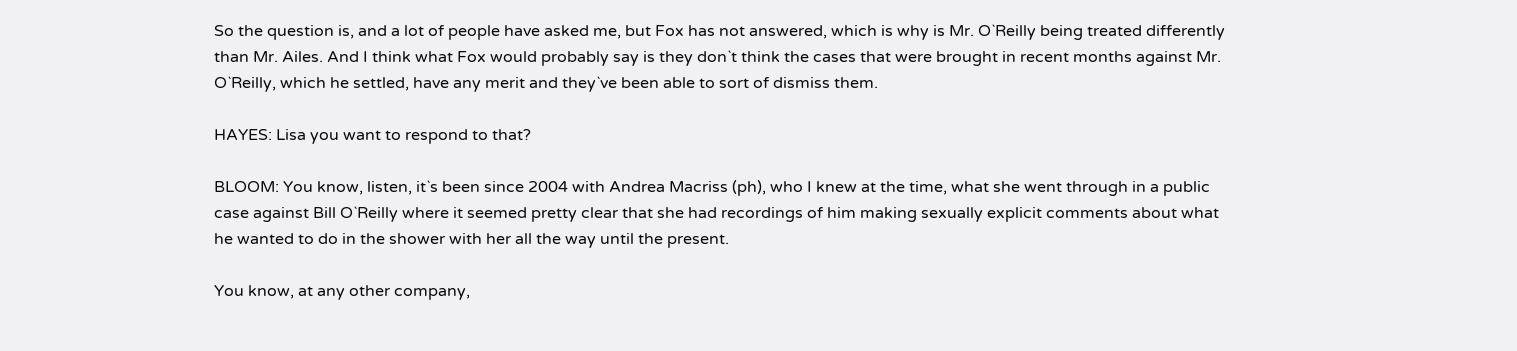So the question is, and a lot of people have asked me, but Fox has not answered, which is why is Mr. O`Reilly being treated differently than Mr. Ailes. And I think what Fox would probably say is they don`t think the cases that were brought in recent months against Mr. O`Reilly, which he settled, have any merit and they`ve been able to sort of dismiss them.

HAYES: Lisa you want to respond to that?

BLOOM: You know, listen, it`s been since 2004 with Andrea Macriss (ph), who I knew at the time, what she went through in a public case against Bill O`Reilly where it seemed pretty clear that she had recordings of him making sexually explicit comments about what he wanted to do in the shower with her all the way until the present.

You know, at any other company,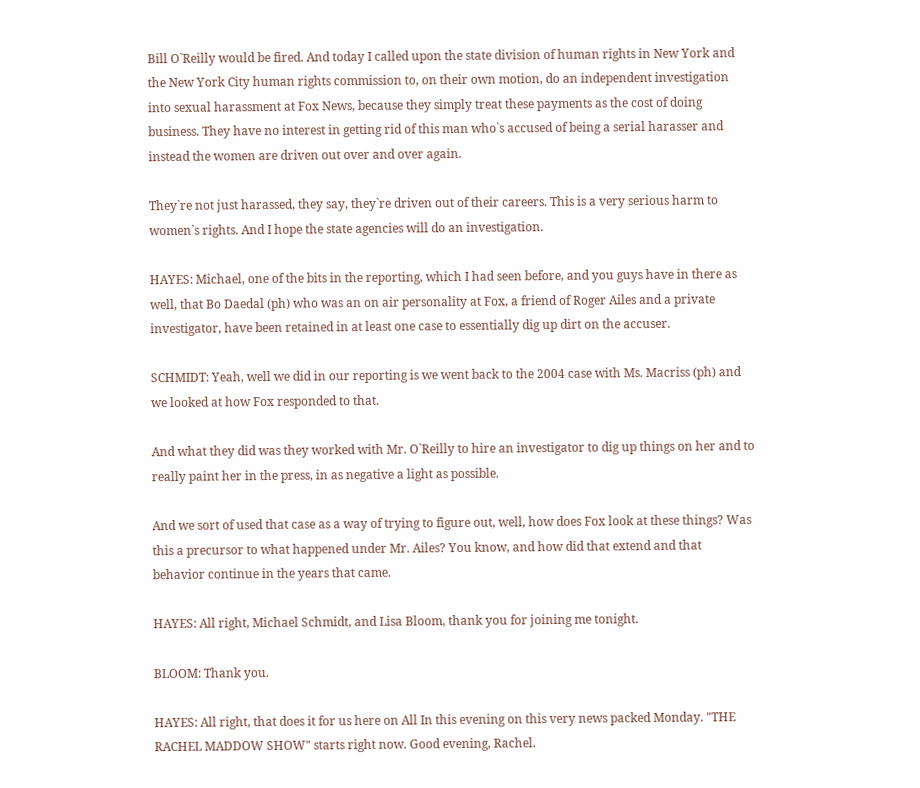Bill O`Reilly would be fired. And today I called upon the state division of human rights in New York and the New York City human rights commission to, on their own motion, do an independent investigation into sexual harassment at Fox News, because they simply treat these payments as the cost of doing business. They have no interest in getting rid of this man who`s accused of being a serial harasser and instead the women are driven out over and over again.

They`re not just harassed, they say, they`re driven out of their careers. This is a very serious harm to women`s rights. And I hope the state agencies will do an investigation.

HAYES: Michael, one of the bits in the reporting, which I had seen before, and you guys have in there as well, that Bo Daedal (ph) who was an on air personality at Fox, a friend of Roger Ailes and a private investigator, have been retained in at least one case to essentially dig up dirt on the accuser.

SCHMIDT: Yeah, well we did in our reporting is we went back to the 2004 case with Ms. Macriss (ph) and we looked at how Fox responded to that.

And what they did was they worked with Mr. O`Reilly to hire an investigator to dig up things on her and to really paint her in the press, in as negative a light as possible.

And we sort of used that case as a way of trying to figure out, well, how does Fox look at these things? Was this a precursor to what happened under Mr. Ailes? You know, and how did that extend and that behavior continue in the years that came.

HAYES: All right, Michael Schmidt, and Lisa Bloom, thank you for joining me tonight.

BLOOM: Thank you.

HAYES: All right, that does it for us here on All In this evening on this very news packed Monday. "THE RACHEL MADDOW SHOW" starts right now. Good evening, Rachel.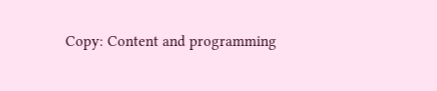Copy: Content and programming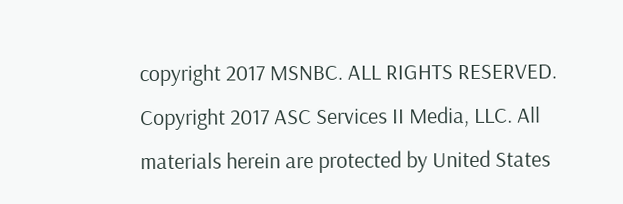copyright 2017 MSNBC. ALL RIGHTS RESERVED. Copyright 2017 ASC Services II Media, LLC. All materials herein are protected by United States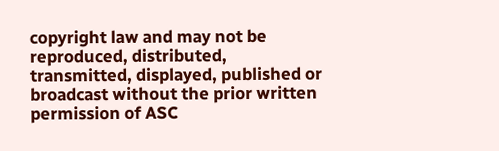copyright law and may not be reproduced, distributed, transmitted, displayed, published or broadcast without the prior written permission of ASC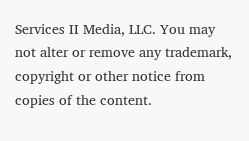Services II Media, LLC. You may not alter or remove any trademark, copyright or other notice from copies of the content.